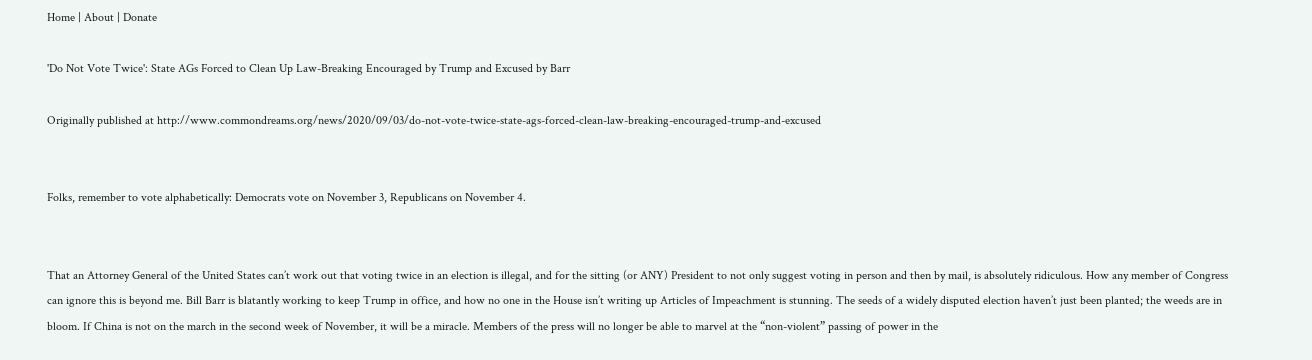Home | About | Donate

'Do Not Vote Twice': State AGs Forced to Clean Up Law-Breaking Encouraged by Trump and Excused by Barr

Originally published at http://www.commondreams.org/news/2020/09/03/do-not-vote-twice-state-ags-forced-clean-law-breaking-encouraged-trump-and-excused


Folks, remember to vote alphabetically: Democrats vote on November 3, Republicans on November 4.


That an Attorney General of the United States can’t work out that voting twice in an election is illegal, and for the sitting (or ANY) President to not only suggest voting in person and then by mail, is absolutely ridiculous. How any member of Congress can ignore this is beyond me. Bill Barr is blatantly working to keep Trump in office, and how no one in the House isn’t writing up Articles of Impeachment is stunning. The seeds of a widely disputed election haven’t just been planted; the weeds are in bloom. If China is not on the march in the second week of November, it will be a miracle. Members of the press will no longer be able to marvel at the “non-violent” passing of power in the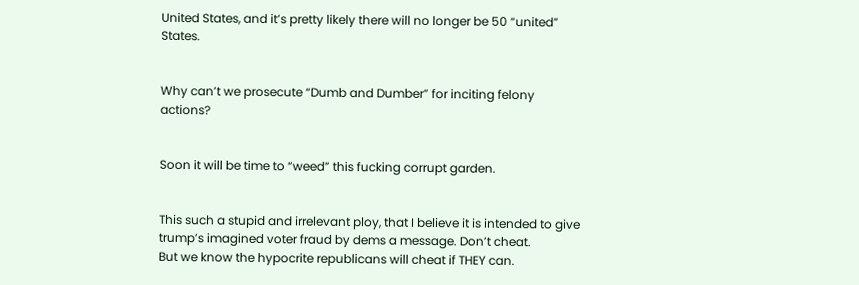United States, and it’s pretty likely there will no longer be 50 “united” States.


Why can’t we prosecute “Dumb and Dumber” for inciting felony actions?


Soon it will be time to “weed” this fucking corrupt garden.


This such a stupid and irrelevant ploy, that I believe it is intended to give trump’s imagined voter fraud by dems a message. Don’t cheat.
But we know the hypocrite republicans will cheat if THEY can.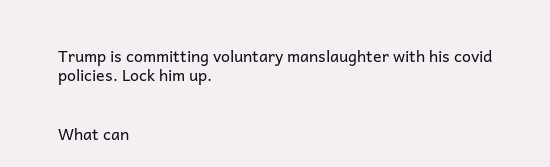Trump is committing voluntary manslaughter with his covid policies. Lock him up.


What can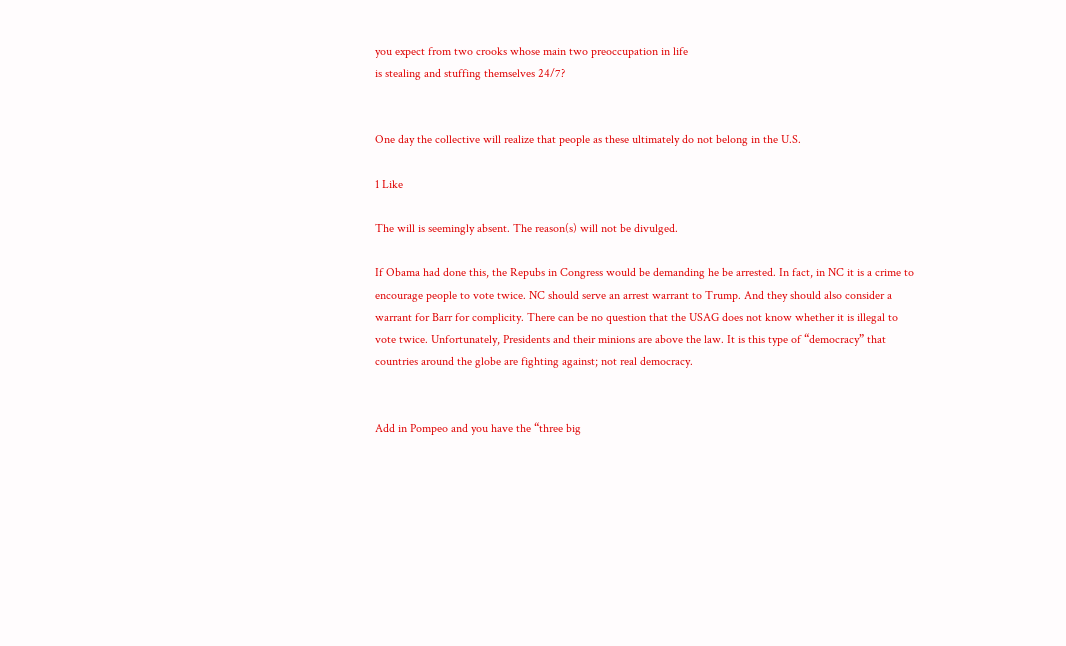you expect from two crooks whose main two preoccupation in life
is stealing and stuffing themselves 24/7?


One day the collective will realize that people as these ultimately do not belong in the U.S.

1 Like

The will is seemingly absent. The reason(s) will not be divulged.

If Obama had done this, the Repubs in Congress would be demanding he be arrested. In fact, in NC it is a crime to encourage people to vote twice. NC should serve an arrest warrant to Trump. And they should also consider a warrant for Barr for complicity. There can be no question that the USAG does not know whether it is illegal to vote twice. Unfortunately, Presidents and their minions are above the law. It is this type of “democracy” that countries around the globe are fighting against; not real democracy.


Add in Pompeo and you have the “three big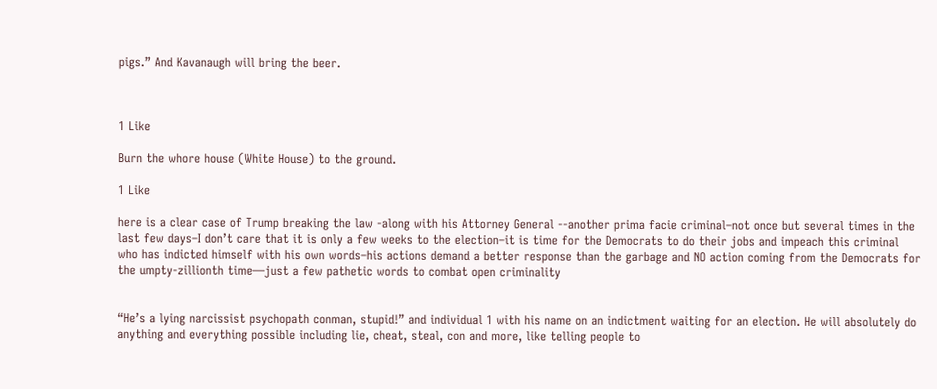pigs.” And Kavanaugh will bring the beer.



1 Like

Burn the whore house (White House) to the ground.

1 Like

here is a clear case of Trump breaking the law -along with his Attorney General --another prima facie criminal–not once but several times in the last few days–I don’t care that it is only a few weeks to the election–it is time for the Democrats to do their jobs and impeach this criminal who has indicted himself with his own words–his actions demand a better response than the garbage and NO action coming from the Democrats for the umpty-zillionth time—just a few pathetic words to combat open criminality


“He’s a lying narcissist psychopath conman, stupid!” and individual 1 with his name on an indictment waiting for an election. He will absolutely do anything and everything possible including lie, cheat, steal, con and more, like telling people to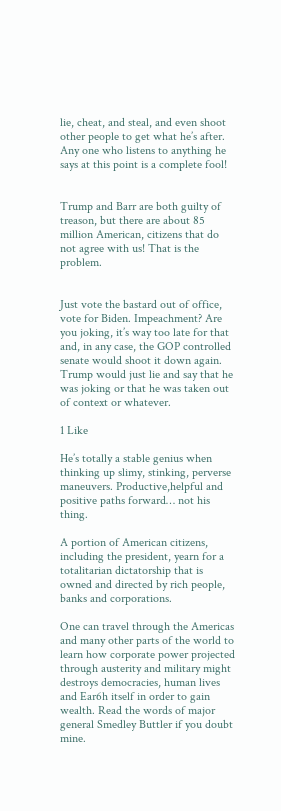lie, cheat, and steal, and even shoot other people to get what he’s after. Any one who listens to anything he says at this point is a complete fool!


Trump and Barr are both guilty of treason, but there are about 85 million American, citizens that do not agree with us! That is the problem.


Just vote the bastard out of office, vote for Biden. Impeachment? Are you joking, it’s way too late for that and, in any case, the GOP controlled senate would shoot it down again.
Trump would just lie and say that he was joking or that he was taken out of context or whatever.

1 Like

He’s totally a stable genius when thinking up slimy, stinking, perverse maneuvers. Productive,helpful and positive paths forward… not his thing.

A portion of American citizens, including the president, yearn for a totalitarian dictatorship that is owned and directed by rich people, banks and corporations.

One can travel through the Americas and many other parts of the world to learn how corporate power projected through austerity and military might destroys democracies, human lives and Ear6h itself in order to gain wealth. Read the words of major general Smedley Buttler if you doubt mine.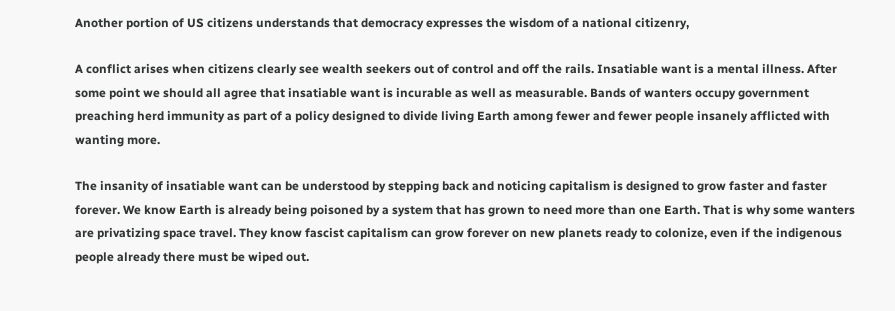Another portion of US citizens understands that democracy expresses the wisdom of a national citizenry,

A conflict arises when citizens clearly see wealth seekers out of control and off the rails. Insatiable want is a mental illness. After some point we should all agree that insatiable want is incurable as well as measurable. Bands of wanters occupy government preaching herd immunity as part of a policy designed to divide living Earth among fewer and fewer people insanely afflicted with wanting more.

The insanity of insatiable want can be understood by stepping back and noticing capitalism is designed to grow faster and faster forever. We know Earth is already being poisoned by a system that has grown to need more than one Earth. That is why some wanters are privatizing space travel. They know fascist capitalism can grow forever on new planets ready to colonize, even if the indigenous people already there must be wiped out.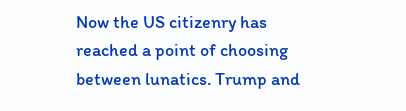Now the US citizenry has reached a point of choosing between lunatics. Trump and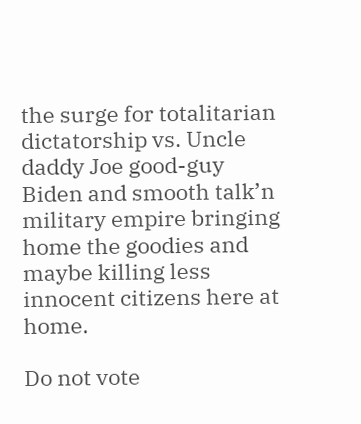the surge for totalitarian dictatorship vs. Uncle daddy Joe good-guy Biden and smooth talk’n military empire bringing home the goodies and maybe killing less innocent citizens here at home.

Do not vote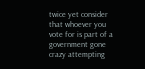twice yet consider that whoever you vote for is part of a government gone crazy attempting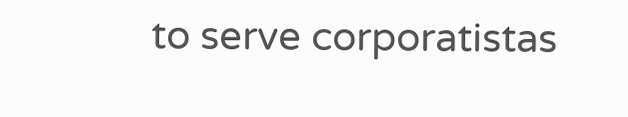to serve corporatistas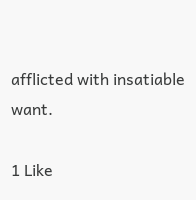afflicted with insatiable want.

1 Like